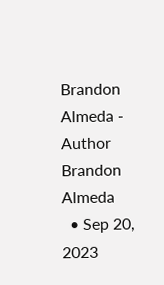Brandon Almeda - Author
Brandon Almeda
  • Sep 20, 2023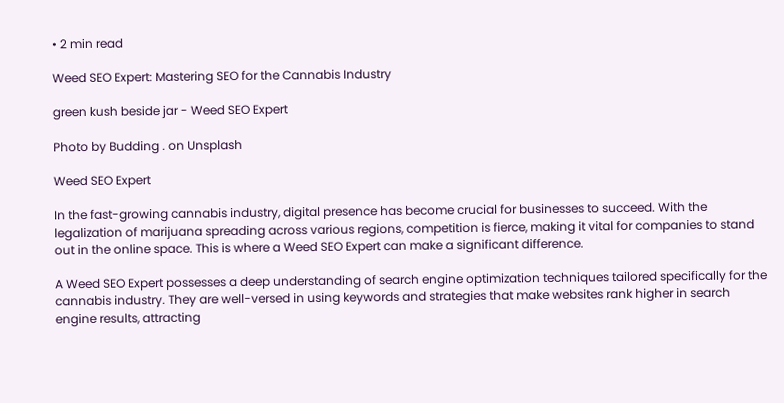• 2 min read

Weed SEO Expert: Mastering SEO for the Cannabis Industry

green kush beside jar - Weed SEO Expert

Photo by Budding . on Unsplash

Weed SEO Expert

In the fast-growing cannabis industry, digital presence has become crucial for businesses to succeed. With the legalization of marijuana spreading across various regions, competition is fierce, making it vital for companies to stand out in the online space. This is where a Weed SEO Expert can make a significant difference.

A Weed SEO Expert possesses a deep understanding of search engine optimization techniques tailored specifically for the cannabis industry. They are well-versed in using keywords and strategies that make websites rank higher in search engine results, attracting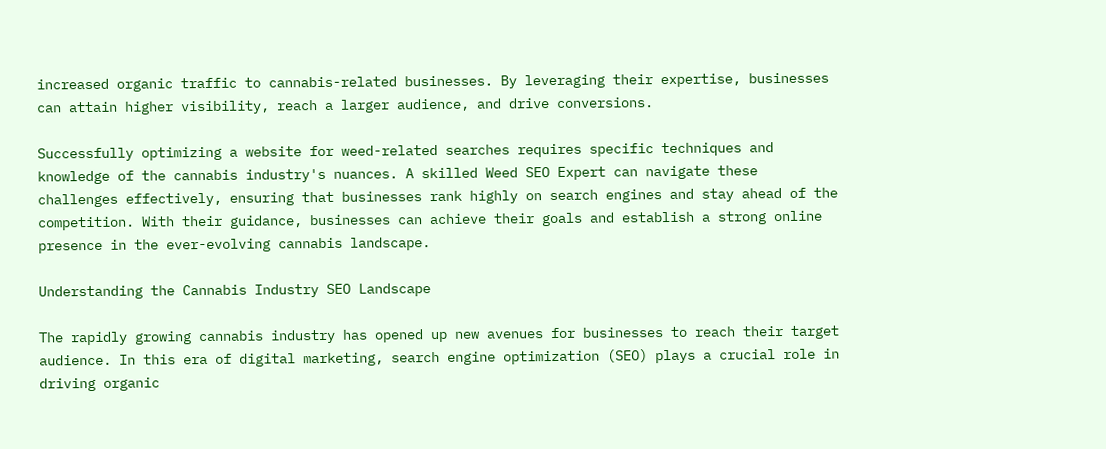increased organic traffic to cannabis-related businesses. By leveraging their expertise, businesses can attain higher visibility, reach a larger audience, and drive conversions.

Successfully optimizing a website for weed-related searches requires specific techniques and knowledge of the cannabis industry's nuances. A skilled Weed SEO Expert can navigate these challenges effectively, ensuring that businesses rank highly on search engines and stay ahead of the competition. With their guidance, businesses can achieve their goals and establish a strong online presence in the ever-evolving cannabis landscape.

Understanding the Cannabis Industry SEO Landscape

The rapidly growing cannabis industry has opened up new avenues for businesses to reach their target audience. In this era of digital marketing, search engine optimization (SEO) plays a crucial role in driving organic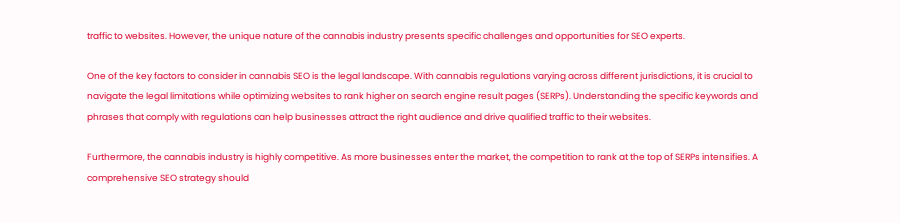traffic to websites. However, the unique nature of the cannabis industry presents specific challenges and opportunities for SEO experts.

One of the key factors to consider in cannabis SEO is the legal landscape. With cannabis regulations varying across different jurisdictions, it is crucial to navigate the legal limitations while optimizing websites to rank higher on search engine result pages (SERPs). Understanding the specific keywords and phrases that comply with regulations can help businesses attract the right audience and drive qualified traffic to their websites.

Furthermore, the cannabis industry is highly competitive. As more businesses enter the market, the competition to rank at the top of SERPs intensifies. A comprehensive SEO strategy should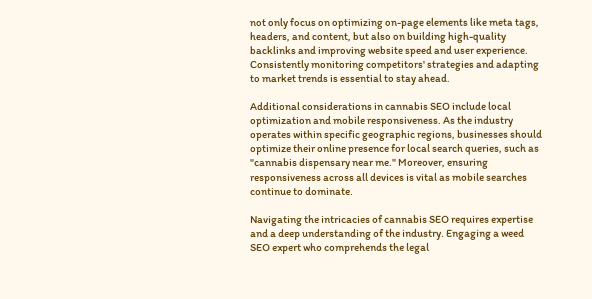not only focus on optimizing on-page elements like meta tags, headers, and content, but also on building high-quality backlinks and improving website speed and user experience. Consistently monitoring competitors' strategies and adapting to market trends is essential to stay ahead.

Additional considerations in cannabis SEO include local optimization and mobile responsiveness. As the industry operates within specific geographic regions, businesses should optimize their online presence for local search queries, such as "cannabis dispensary near me." Moreover, ensuring responsiveness across all devices is vital as mobile searches continue to dominate.

Navigating the intricacies of cannabis SEO requires expertise and a deep understanding of the industry. Engaging a weed SEO expert who comprehends the legal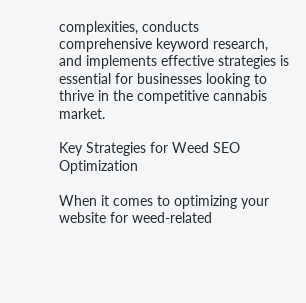complexities, conducts comprehensive keyword research, and implements effective strategies is essential for businesses looking to thrive in the competitive cannabis market.

Key Strategies for Weed SEO Optimization

When it comes to optimizing your website for weed-related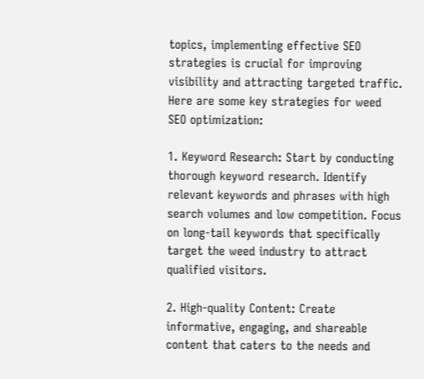topics, implementing effective SEO strategies is crucial for improving visibility and attracting targeted traffic. Here are some key strategies for weed SEO optimization:

1. Keyword Research: Start by conducting thorough keyword research. Identify relevant keywords and phrases with high search volumes and low competition. Focus on long-tail keywords that specifically target the weed industry to attract qualified visitors.

2. High-quality Content: Create informative, engaging, and shareable content that caters to the needs and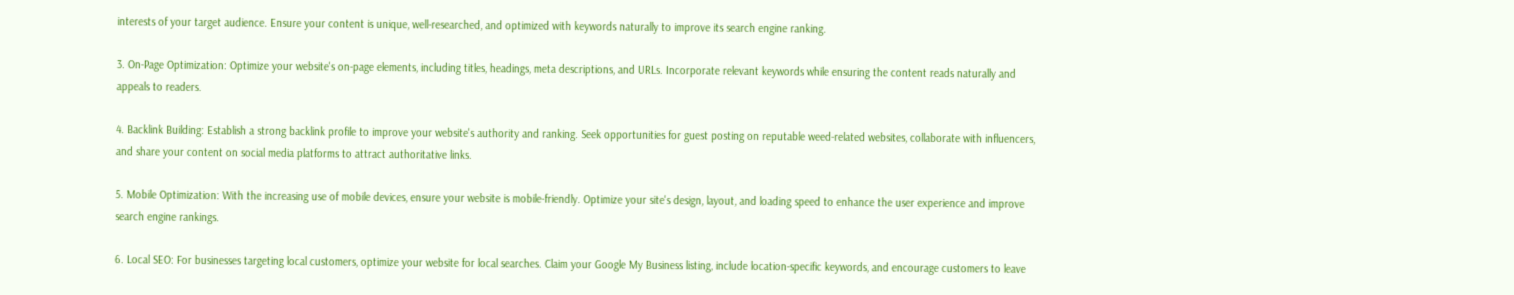interests of your target audience. Ensure your content is unique, well-researched, and optimized with keywords naturally to improve its search engine ranking.

3. On-Page Optimization: Optimize your website's on-page elements, including titles, headings, meta descriptions, and URLs. Incorporate relevant keywords while ensuring the content reads naturally and appeals to readers.

4. Backlink Building: Establish a strong backlink profile to improve your website's authority and ranking. Seek opportunities for guest posting on reputable weed-related websites, collaborate with influencers, and share your content on social media platforms to attract authoritative links.

5. Mobile Optimization: With the increasing use of mobile devices, ensure your website is mobile-friendly. Optimize your site's design, layout, and loading speed to enhance the user experience and improve search engine rankings.

6. Local SEO: For businesses targeting local customers, optimize your website for local searches. Claim your Google My Business listing, include location-specific keywords, and encourage customers to leave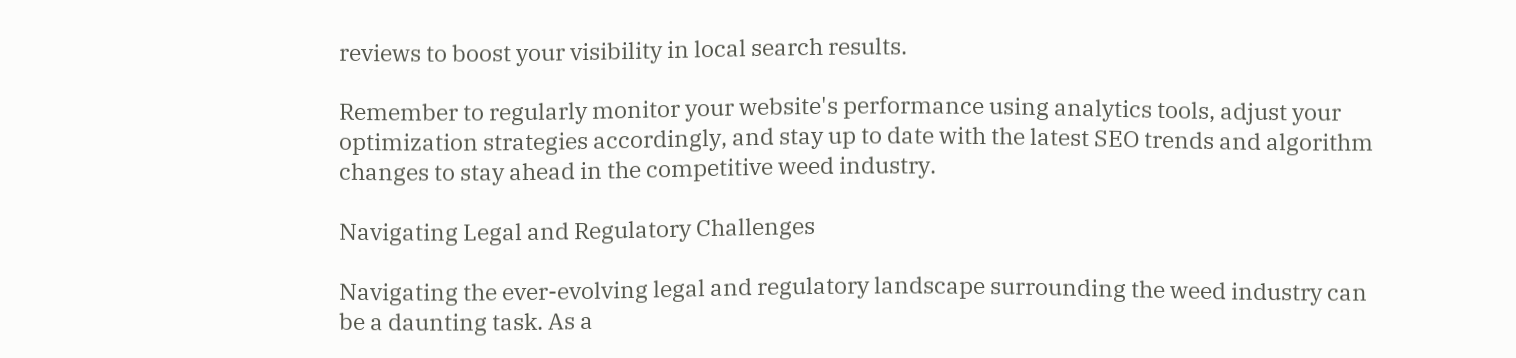reviews to boost your visibility in local search results.

Remember to regularly monitor your website's performance using analytics tools, adjust your optimization strategies accordingly, and stay up to date with the latest SEO trends and algorithm changes to stay ahead in the competitive weed industry.

Navigating Legal and Regulatory Challenges

Navigating the ever-evolving legal and regulatory landscape surrounding the weed industry can be a daunting task. As a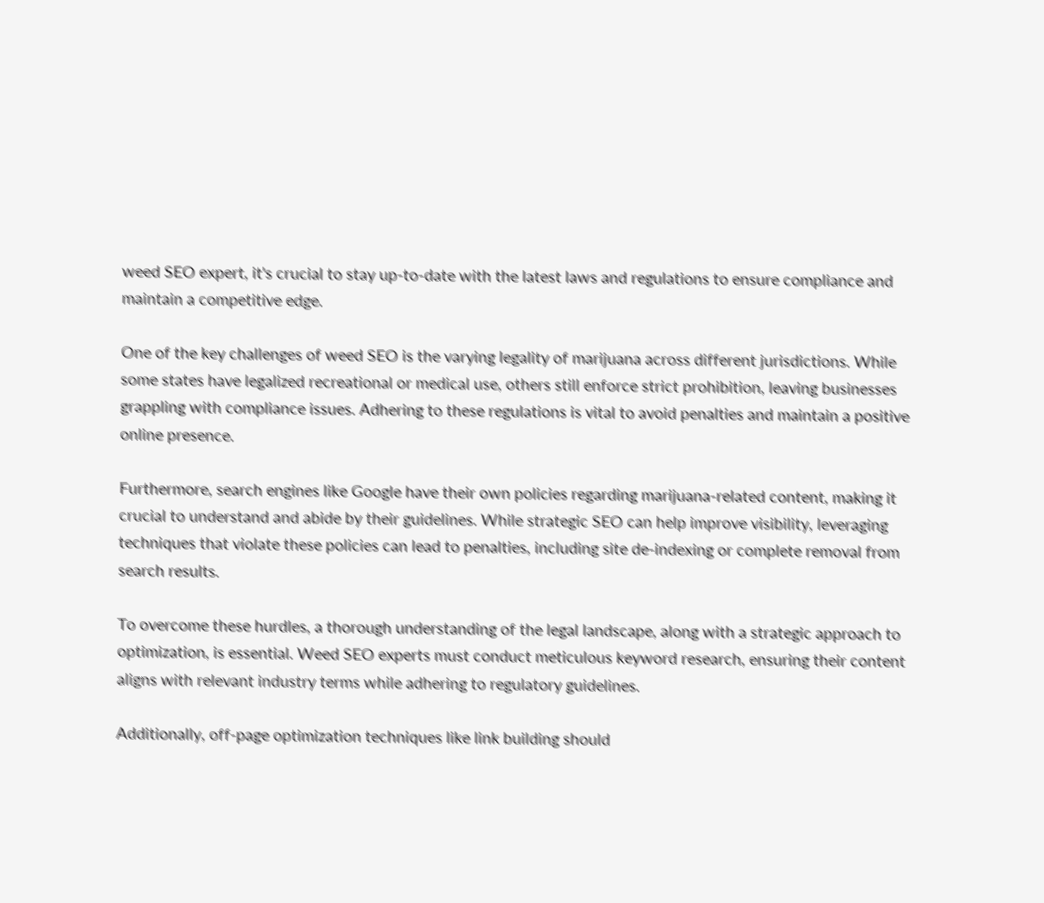weed SEO expert, it's crucial to stay up-to-date with the latest laws and regulations to ensure compliance and maintain a competitive edge.

One of the key challenges of weed SEO is the varying legality of marijuana across different jurisdictions. While some states have legalized recreational or medical use, others still enforce strict prohibition, leaving businesses grappling with compliance issues. Adhering to these regulations is vital to avoid penalties and maintain a positive online presence.

Furthermore, search engines like Google have their own policies regarding marijuana-related content, making it crucial to understand and abide by their guidelines. While strategic SEO can help improve visibility, leveraging techniques that violate these policies can lead to penalties, including site de-indexing or complete removal from search results.

To overcome these hurdles, a thorough understanding of the legal landscape, along with a strategic approach to optimization, is essential. Weed SEO experts must conduct meticulous keyword research, ensuring their content aligns with relevant industry terms while adhering to regulatory guidelines.

Additionally, off-page optimization techniques like link building should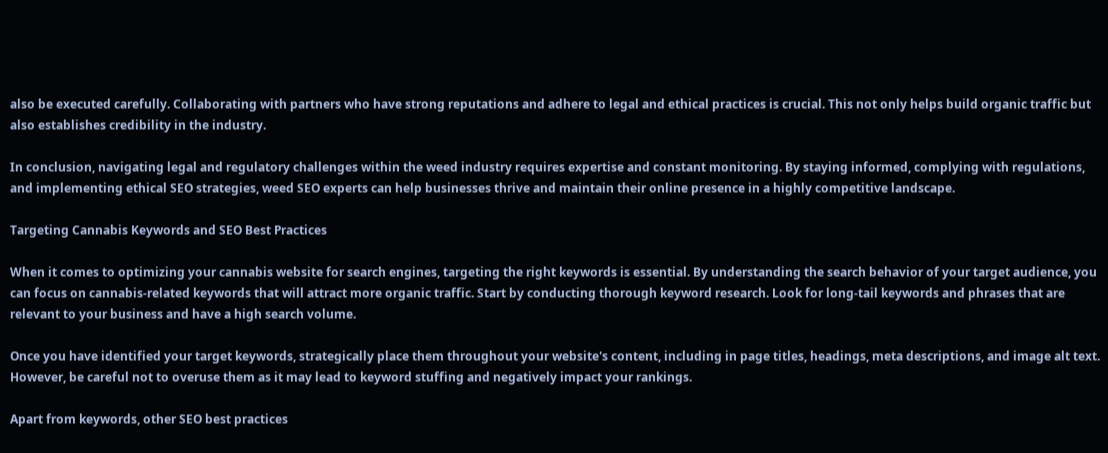also be executed carefully. Collaborating with partners who have strong reputations and adhere to legal and ethical practices is crucial. This not only helps build organic traffic but also establishes credibility in the industry.

In conclusion, navigating legal and regulatory challenges within the weed industry requires expertise and constant monitoring. By staying informed, complying with regulations, and implementing ethical SEO strategies, weed SEO experts can help businesses thrive and maintain their online presence in a highly competitive landscape.

Targeting Cannabis Keywords and SEO Best Practices

When it comes to optimizing your cannabis website for search engines, targeting the right keywords is essential. By understanding the search behavior of your target audience, you can focus on cannabis-related keywords that will attract more organic traffic. Start by conducting thorough keyword research. Look for long-tail keywords and phrases that are relevant to your business and have a high search volume.

Once you have identified your target keywords, strategically place them throughout your website's content, including in page titles, headings, meta descriptions, and image alt text. However, be careful not to overuse them as it may lead to keyword stuffing and negatively impact your rankings.

Apart from keywords, other SEO best practices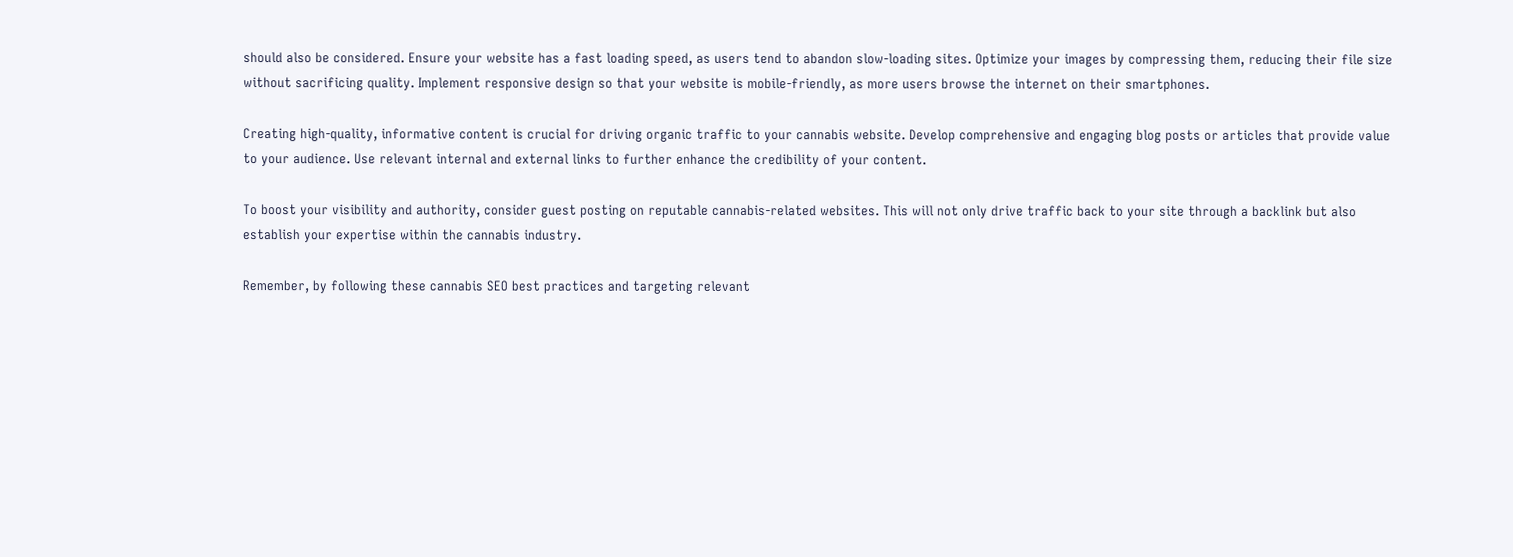should also be considered. Ensure your website has a fast loading speed, as users tend to abandon slow-loading sites. Optimize your images by compressing them, reducing their file size without sacrificing quality. Implement responsive design so that your website is mobile-friendly, as more users browse the internet on their smartphones.

Creating high-quality, informative content is crucial for driving organic traffic to your cannabis website. Develop comprehensive and engaging blog posts or articles that provide value to your audience. Use relevant internal and external links to further enhance the credibility of your content.

To boost your visibility and authority, consider guest posting on reputable cannabis-related websites. This will not only drive traffic back to your site through a backlink but also establish your expertise within the cannabis industry.

Remember, by following these cannabis SEO best practices and targeting relevant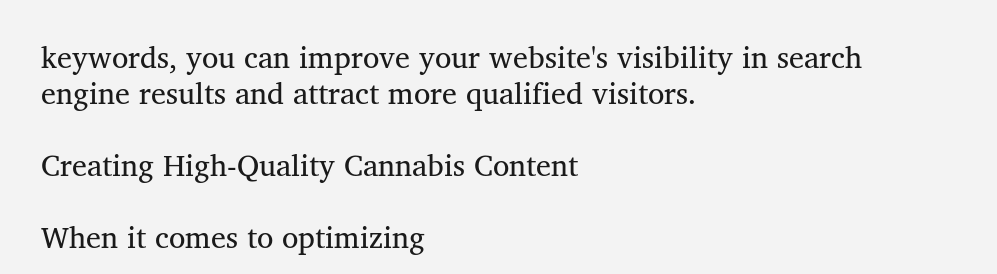keywords, you can improve your website's visibility in search engine results and attract more qualified visitors.

Creating High-Quality Cannabis Content

When it comes to optimizing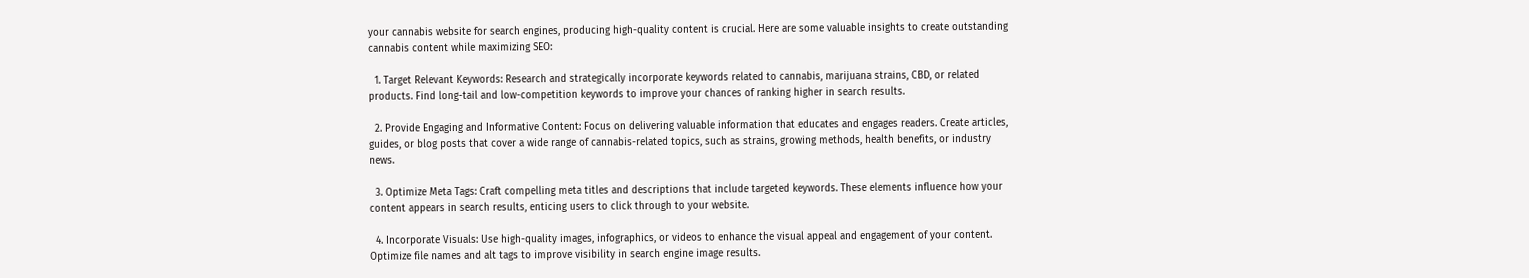your cannabis website for search engines, producing high-quality content is crucial. Here are some valuable insights to create outstanding cannabis content while maximizing SEO:

  1. Target Relevant Keywords: Research and strategically incorporate keywords related to cannabis, marijuana strains, CBD, or related products. Find long-tail and low-competition keywords to improve your chances of ranking higher in search results.

  2. Provide Engaging and Informative Content: Focus on delivering valuable information that educates and engages readers. Create articles, guides, or blog posts that cover a wide range of cannabis-related topics, such as strains, growing methods, health benefits, or industry news.

  3. Optimize Meta Tags: Craft compelling meta titles and descriptions that include targeted keywords. These elements influence how your content appears in search results, enticing users to click through to your website.

  4. Incorporate Visuals: Use high-quality images, infographics, or videos to enhance the visual appeal and engagement of your content. Optimize file names and alt tags to improve visibility in search engine image results.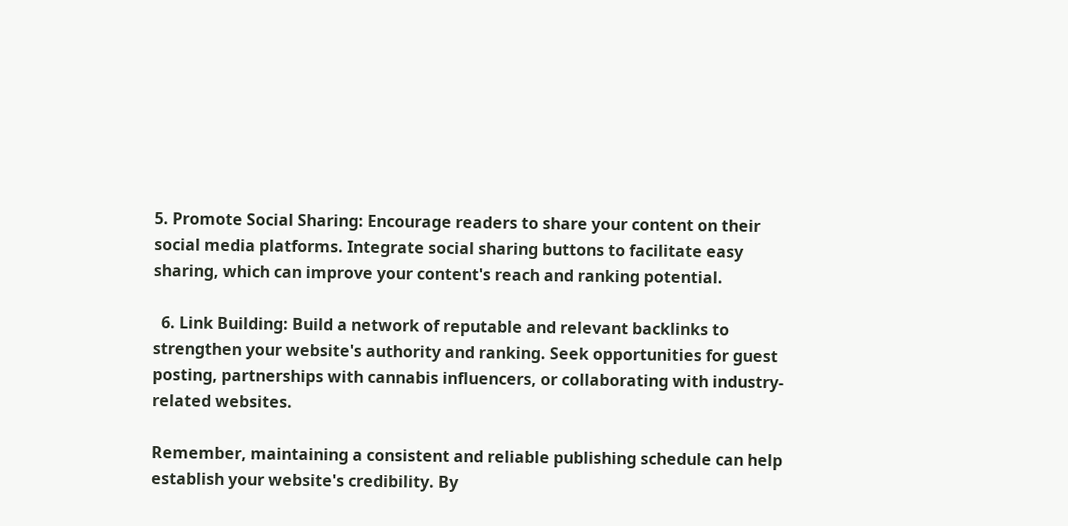5. Promote Social Sharing: Encourage readers to share your content on their social media platforms. Integrate social sharing buttons to facilitate easy sharing, which can improve your content's reach and ranking potential.

  6. Link Building: Build a network of reputable and relevant backlinks to strengthen your website's authority and ranking. Seek opportunities for guest posting, partnerships with cannabis influencers, or collaborating with industry-related websites.

Remember, maintaining a consistent and reliable publishing schedule can help establish your website's credibility. By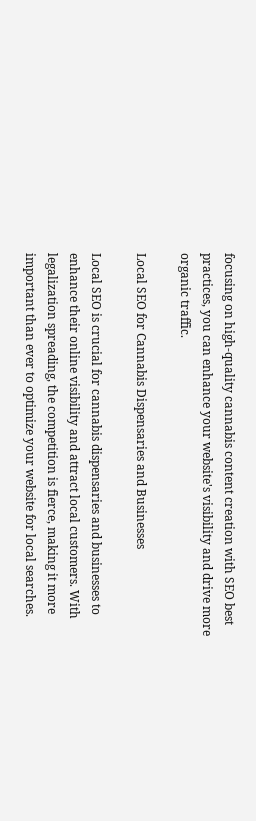focusing on high-quality cannabis content creation with SEO best practices, you can enhance your website's visibility and drive more organic traffic.

Local SEO for Cannabis Dispensaries and Businesses

Local SEO is crucial for cannabis dispensaries and businesses to enhance their online visibility and attract local customers. With legalization spreading, the competition is fierce, making it more important than ever to optimize your website for local searches.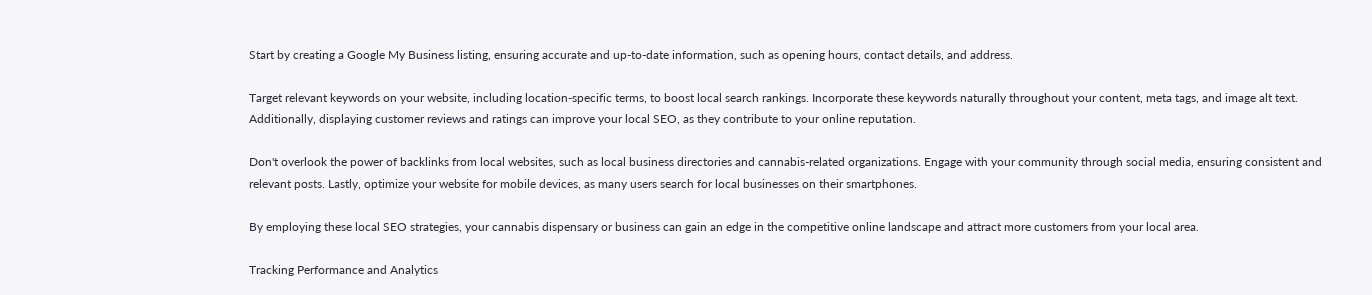Start by creating a Google My Business listing, ensuring accurate and up-to-date information, such as opening hours, contact details, and address.

Target relevant keywords on your website, including location-specific terms, to boost local search rankings. Incorporate these keywords naturally throughout your content, meta tags, and image alt text. Additionally, displaying customer reviews and ratings can improve your local SEO, as they contribute to your online reputation.

Don't overlook the power of backlinks from local websites, such as local business directories and cannabis-related organizations. Engage with your community through social media, ensuring consistent and relevant posts. Lastly, optimize your website for mobile devices, as many users search for local businesses on their smartphones.

By employing these local SEO strategies, your cannabis dispensary or business can gain an edge in the competitive online landscape and attract more customers from your local area.

Tracking Performance and Analytics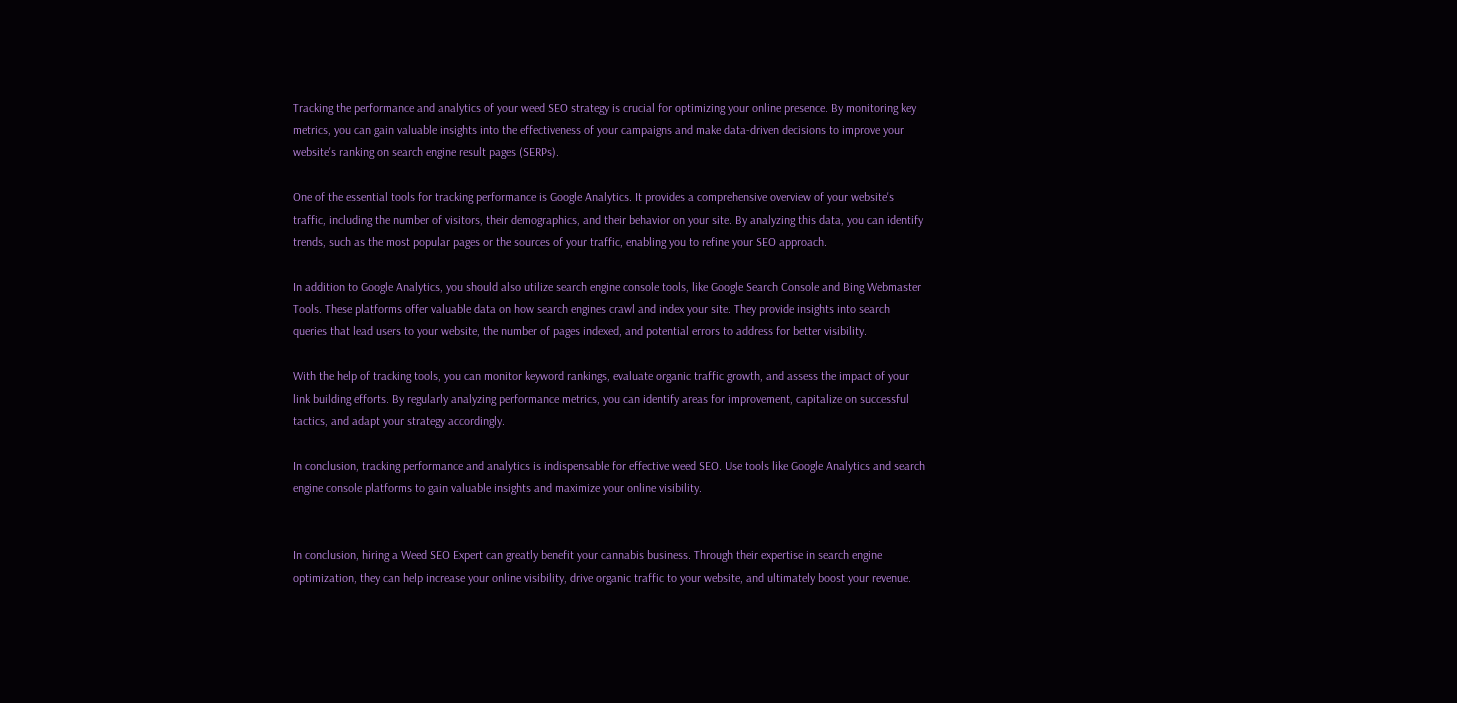Tracking the performance and analytics of your weed SEO strategy is crucial for optimizing your online presence. By monitoring key metrics, you can gain valuable insights into the effectiveness of your campaigns and make data-driven decisions to improve your website's ranking on search engine result pages (SERPs).

One of the essential tools for tracking performance is Google Analytics. It provides a comprehensive overview of your website's traffic, including the number of visitors, their demographics, and their behavior on your site. By analyzing this data, you can identify trends, such as the most popular pages or the sources of your traffic, enabling you to refine your SEO approach.

In addition to Google Analytics, you should also utilize search engine console tools, like Google Search Console and Bing Webmaster Tools. These platforms offer valuable data on how search engines crawl and index your site. They provide insights into search queries that lead users to your website, the number of pages indexed, and potential errors to address for better visibility.

With the help of tracking tools, you can monitor keyword rankings, evaluate organic traffic growth, and assess the impact of your link building efforts. By regularly analyzing performance metrics, you can identify areas for improvement, capitalize on successful tactics, and adapt your strategy accordingly.

In conclusion, tracking performance and analytics is indispensable for effective weed SEO. Use tools like Google Analytics and search engine console platforms to gain valuable insights and maximize your online visibility.


In conclusion, hiring a Weed SEO Expert can greatly benefit your cannabis business. Through their expertise in search engine optimization, they can help increase your online visibility, drive organic traffic to your website, and ultimately boost your revenue.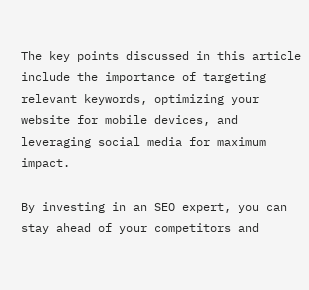The key points discussed in this article include the importance of targeting relevant keywords, optimizing your website for mobile devices, and leveraging social media for maximum impact.

By investing in an SEO expert, you can stay ahead of your competitors and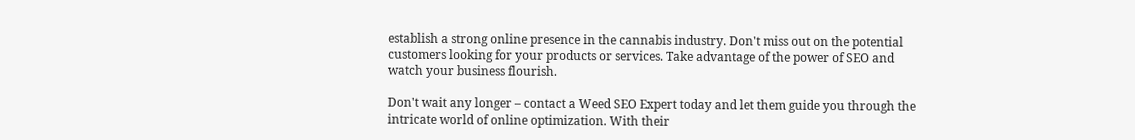establish a strong online presence in the cannabis industry. Don't miss out on the potential customers looking for your products or services. Take advantage of the power of SEO and watch your business flourish.

Don't wait any longer – contact a Weed SEO Expert today and let them guide you through the intricate world of online optimization. With their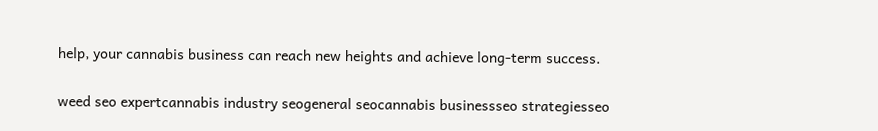help, your cannabis business can reach new heights and achieve long-term success.

weed seo expertcannabis industry seogeneral seocannabis businessseo strategiesseo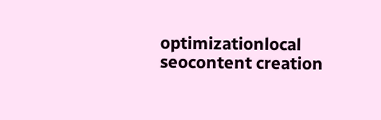optimizationlocal seocontent creation